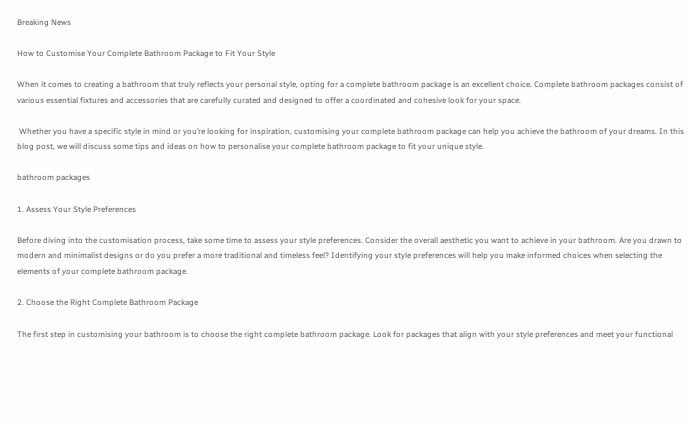Breaking News

How to Customise Your Complete Bathroom Package to Fit Your Style

When it comes to creating a bathroom that truly reflects your personal style, opting for a complete bathroom package is an excellent choice. Complete bathroom packages consist of various essential fixtures and accessories that are carefully curated and designed to offer a coordinated and cohesive look for your space.

 Whether you have a specific style in mind or you’re looking for inspiration, customising your complete bathroom package can help you achieve the bathroom of your dreams. In this blog post, we will discuss some tips and ideas on how to personalise your complete bathroom package to fit your unique style.

bathroom packages

1. Assess Your Style Preferences

Before diving into the customisation process, take some time to assess your style preferences. Consider the overall aesthetic you want to achieve in your bathroom. Are you drawn to modern and minimalist designs or do you prefer a more traditional and timeless feel? Identifying your style preferences will help you make informed choices when selecting the elements of your complete bathroom package.

2. Choose the Right Complete Bathroom Package

The first step in customising your bathroom is to choose the right complete bathroom package. Look for packages that align with your style preferences and meet your functional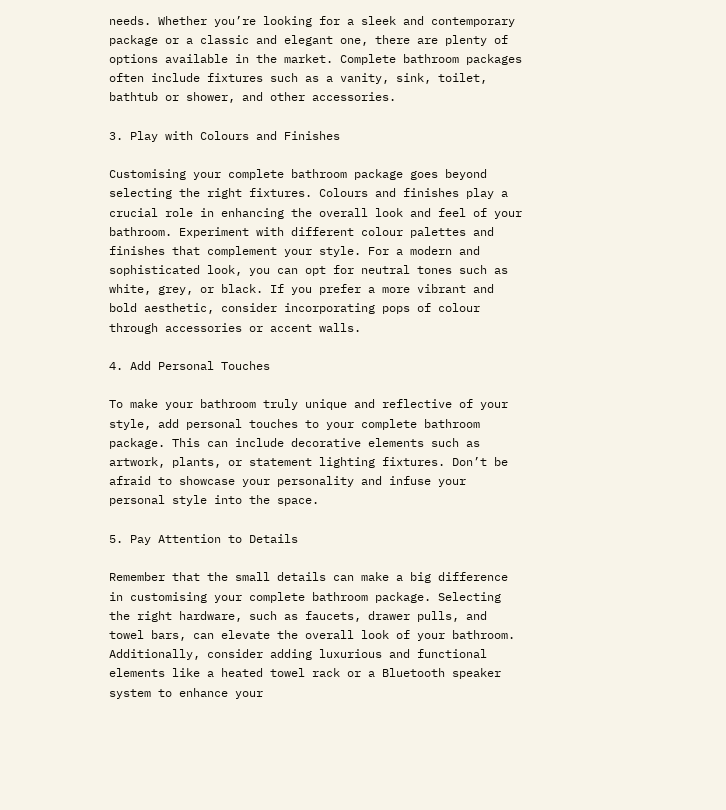needs. Whether you’re looking for a sleek and contemporary package or a classic and elegant one, there are plenty of options available in the market. Complete bathroom packages often include fixtures such as a vanity, sink, toilet, bathtub or shower, and other accessories.

3. Play with Colours and Finishes

Customising your complete bathroom package goes beyond selecting the right fixtures. Colours and finishes play a crucial role in enhancing the overall look and feel of your bathroom. Experiment with different colour palettes and finishes that complement your style. For a modern and sophisticated look, you can opt for neutral tones such as white, grey, or black. If you prefer a more vibrant and bold aesthetic, consider incorporating pops of colour through accessories or accent walls.

4. Add Personal Touches

To make your bathroom truly unique and reflective of your style, add personal touches to your complete bathroom package. This can include decorative elements such as artwork, plants, or statement lighting fixtures. Don’t be afraid to showcase your personality and infuse your personal style into the space.

5. Pay Attention to Details

Remember that the small details can make a big difference in customising your complete bathroom package. Selecting the right hardware, such as faucets, drawer pulls, and towel bars, can elevate the overall look of your bathroom. Additionally, consider adding luxurious and functional elements like a heated towel rack or a Bluetooth speaker system to enhance your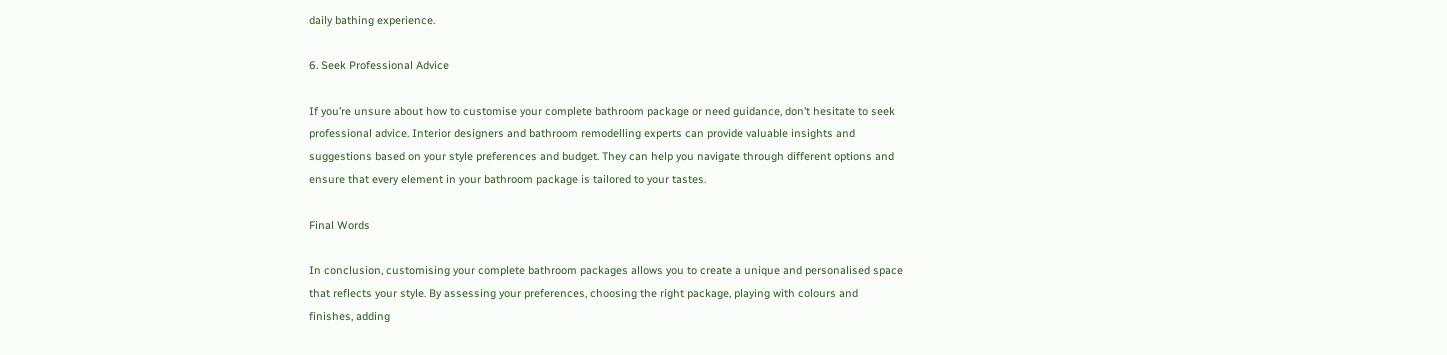daily bathing experience.

6. Seek Professional Advice

If you’re unsure about how to customise your complete bathroom package or need guidance, don’t hesitate to seek professional advice. Interior designers and bathroom remodelling experts can provide valuable insights and suggestions based on your style preferences and budget. They can help you navigate through different options and ensure that every element in your bathroom package is tailored to your tastes.

Final Words

In conclusion, customising your complete bathroom packages allows you to create a unique and personalised space that reflects your style. By assessing your preferences, choosing the right package, playing with colours and finishes, adding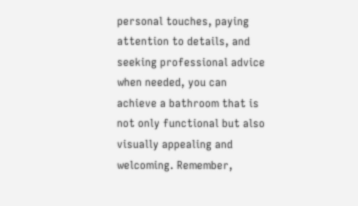personal touches, paying attention to details, and seeking professional advice when needed, you can achieve a bathroom that is not only functional but also visually appealing and welcoming. Remember,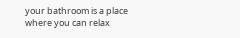your bathroom is a place where you can relax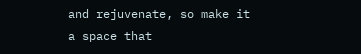and rejuvenate, so make it a space that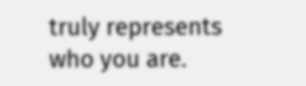truly represents who you are.